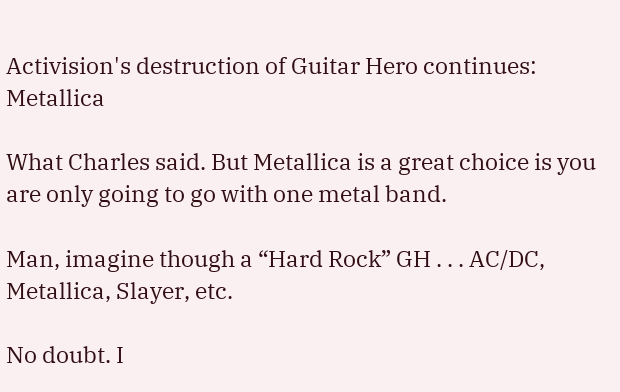Activision's destruction of Guitar Hero continues: Metallica

What Charles said. But Metallica is a great choice is you are only going to go with one metal band.

Man, imagine though a “Hard Rock” GH . . . AC/DC, Metallica, Slayer, etc.

No doubt. I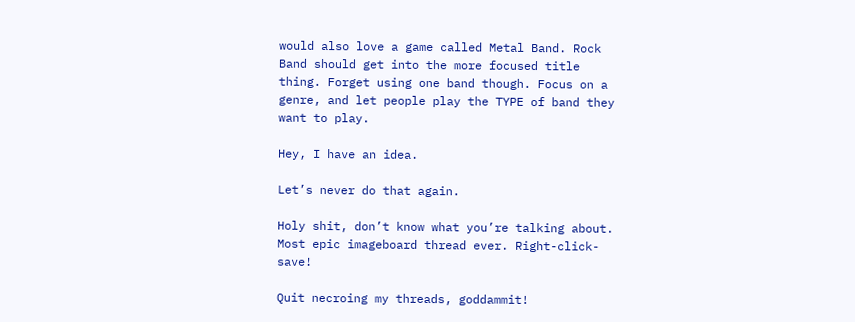would also love a game called Metal Band. Rock Band should get into the more focused title thing. Forget using one band though. Focus on a genre, and let people play the TYPE of band they want to play.

Hey, I have an idea.

Let’s never do that again.

Holy shit, don’t know what you’re talking about. Most epic imageboard thread ever. Right-click-save!

Quit necroing my threads, goddammit!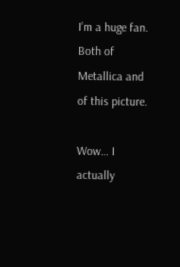I’m a huge fan. Both of Metallica and of this picture.

Wow… I actually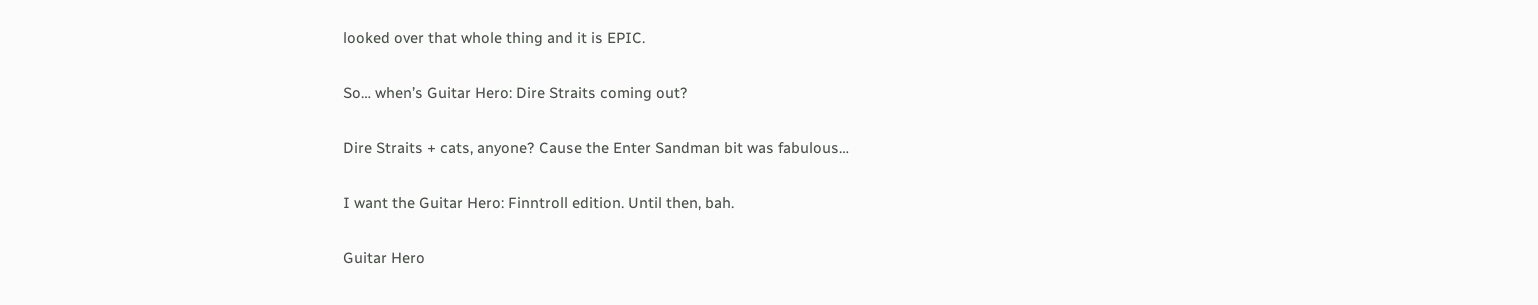looked over that whole thing and it is EPIC.

So… when’s Guitar Hero: Dire Straits coming out?

Dire Straits + cats, anyone? Cause the Enter Sandman bit was fabulous…

I want the Guitar Hero: Finntroll edition. Until then, bah.

Guitar Hero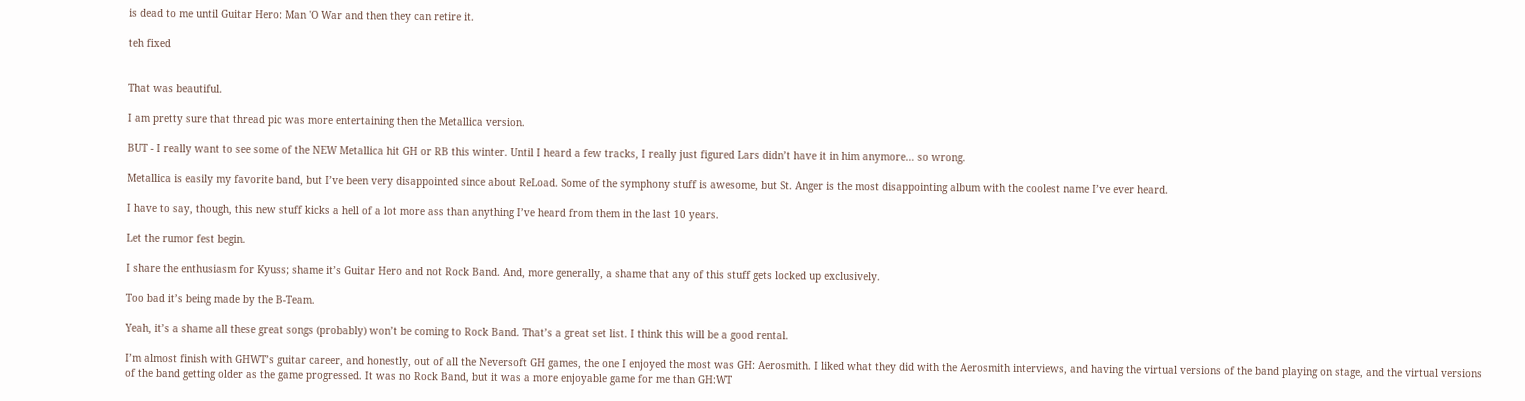is dead to me until Guitar Hero: Man 'O War and then they can retire it.

teh fixed


That was beautiful.

I am pretty sure that thread pic was more entertaining then the Metallica version.

BUT - I really want to see some of the NEW Metallica hit GH or RB this winter. Until I heard a few tracks, I really just figured Lars didn’t have it in him anymore… so wrong.

Metallica is easily my favorite band, but I’ve been very disappointed since about ReLoad. Some of the symphony stuff is awesome, but St. Anger is the most disappointing album with the coolest name I’ve ever heard.

I have to say, though, this new stuff kicks a hell of a lot more ass than anything I’ve heard from them in the last 10 years.

Let the rumor fest begin.

I share the enthusiasm for Kyuss; shame it’s Guitar Hero and not Rock Band. And, more generally, a shame that any of this stuff gets locked up exclusively.

Too bad it’s being made by the B-Team.

Yeah, it’s a shame all these great songs (probably) won’t be coming to Rock Band. That’s a great set list. I think this will be a good rental.

I’m almost finish with GHWT’s guitar career, and honestly, out of all the Neversoft GH games, the one I enjoyed the most was GH: Aerosmith. I liked what they did with the Aerosmith interviews, and having the virtual versions of the band playing on stage, and the virtual versions of the band getting older as the game progressed. It was no Rock Band, but it was a more enjoyable game for me than GH:WT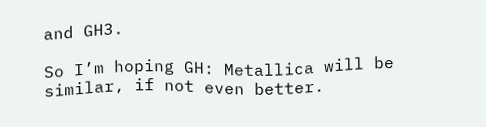and GH3.

So I’m hoping GH: Metallica will be similar, if not even better.